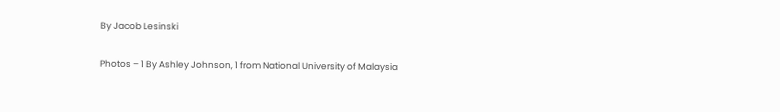By Jacob Lesinski

Photos – 1 By Ashley Johnson, 1 from National University of Malaysia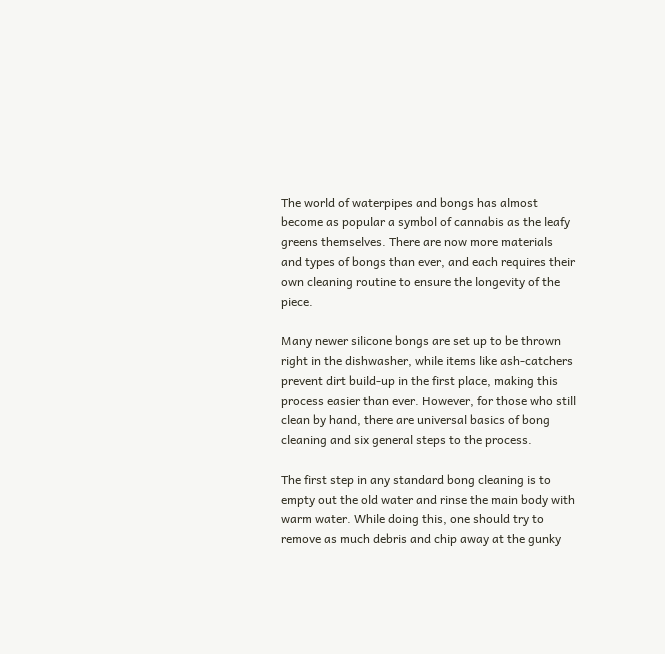The world of waterpipes and bongs has almost become as popular a symbol of cannabis as the leafy greens themselves. There are now more materials and types of bongs than ever, and each requires their own cleaning routine to ensure the longevity of the piece.

Many newer silicone bongs are set up to be thrown right in the dishwasher, while items like ash-catchers prevent dirt build-up in the first place, making this process easier than ever. However, for those who still clean by hand, there are universal basics of bong cleaning and six general steps to the process.

The first step in any standard bong cleaning is to empty out the old water and rinse the main body with warm water. While doing this, one should try to remove as much debris and chip away at the gunky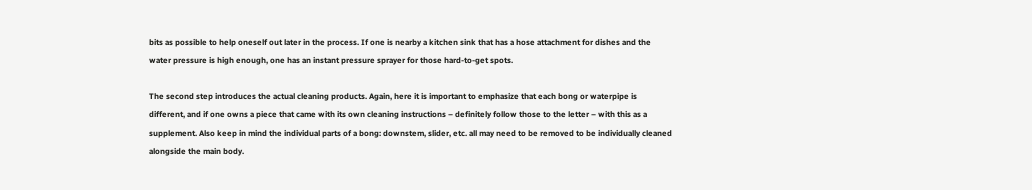bits as possible to help oneself out later in the process. If one is nearby a kitchen sink that has a hose attachment for dishes and the water pressure is high enough, one has an instant pressure sprayer for those hard-to-get spots.

The second step introduces the actual cleaning products. Again, here it is important to emphasize that each bong or waterpipe is different, and if one owns a piece that came with its own cleaning instructions – definitely follow those to the letter – with this as a supplement. Also keep in mind the individual parts of a bong: downstem, slider, etc. all may need to be removed to be individually cleaned alongside the main body.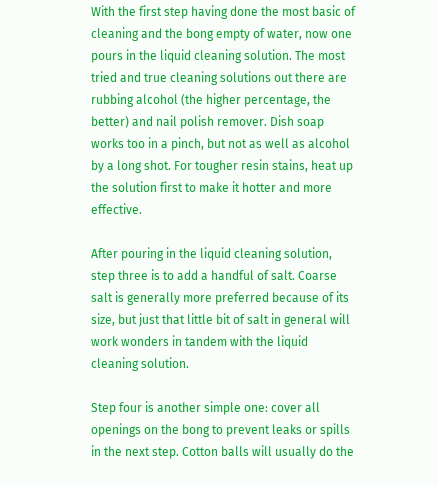With the first step having done the most basic of cleaning and the bong empty of water, now one pours in the liquid cleaning solution. The most tried and true cleaning solutions out there are rubbing alcohol (the higher percentage, the better) and nail polish remover. Dish soap works too in a pinch, but not as well as alcohol by a long shot. For tougher resin stains, heat up the solution first to make it hotter and more effective.

After pouring in the liquid cleaning solution, step three is to add a handful of salt. Coarse salt is generally more preferred because of its size, but just that little bit of salt in general will work wonders in tandem with the liquid cleaning solution.

Step four is another simple one: cover all openings on the bong to prevent leaks or spills in the next step. Cotton balls will usually do the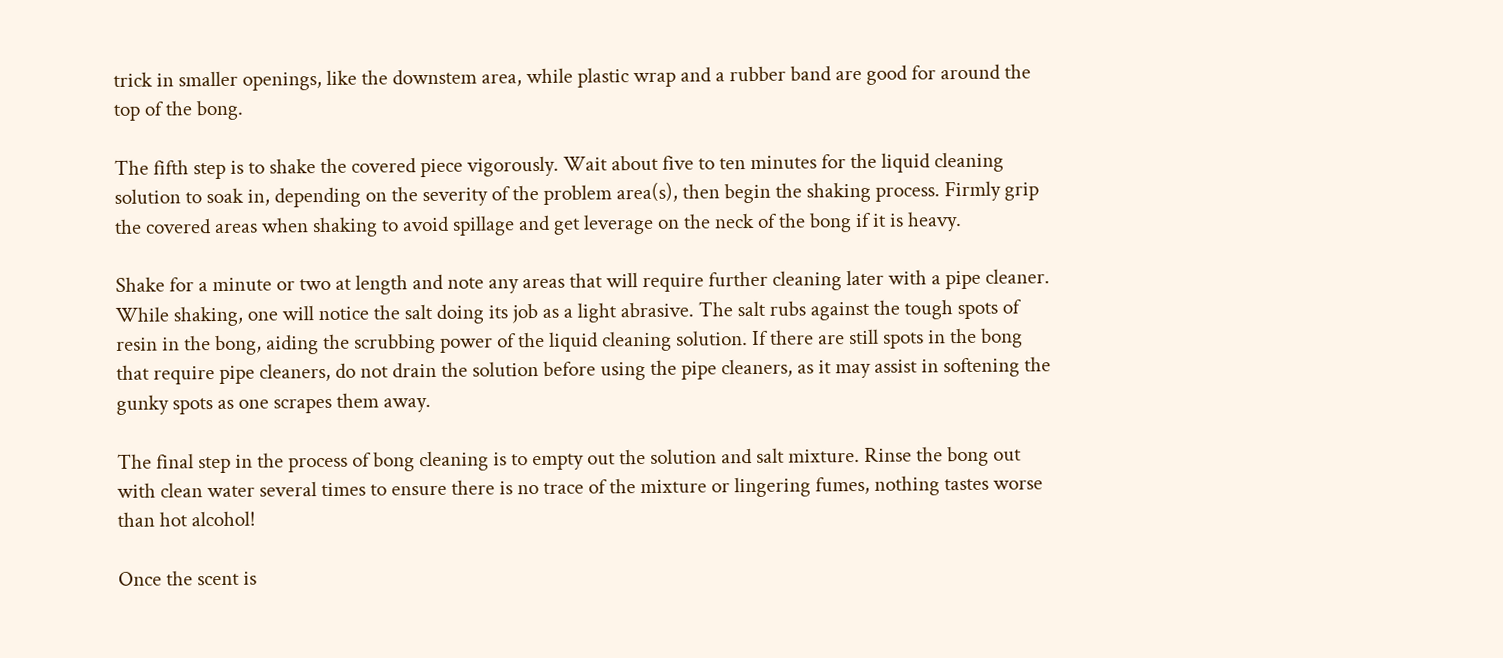trick in smaller openings, like the downstem area, while plastic wrap and a rubber band are good for around the top of the bong.

The fifth step is to shake the covered piece vigorously. Wait about five to ten minutes for the liquid cleaning solution to soak in, depending on the severity of the problem area(s), then begin the shaking process. Firmly grip the covered areas when shaking to avoid spillage and get leverage on the neck of the bong if it is heavy.

Shake for a minute or two at length and note any areas that will require further cleaning later with a pipe cleaner. While shaking, one will notice the salt doing its job as a light abrasive. The salt rubs against the tough spots of resin in the bong, aiding the scrubbing power of the liquid cleaning solution. If there are still spots in the bong that require pipe cleaners, do not drain the solution before using the pipe cleaners, as it may assist in softening the gunky spots as one scrapes them away.

The final step in the process of bong cleaning is to empty out the solution and salt mixture. Rinse the bong out with clean water several times to ensure there is no trace of the mixture or lingering fumes, nothing tastes worse than hot alcohol!

Once the scent is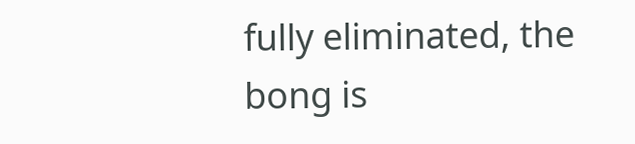fully eliminated, the bong is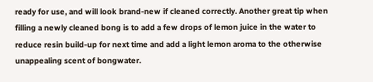ready for use, and will look brand-new if cleaned correctly. Another great tip when filling a newly cleaned bong is to add a few drops of lemon juice in the water to reduce resin build-up for next time and add a light lemon aroma to the otherwise unappealing scent of bongwater.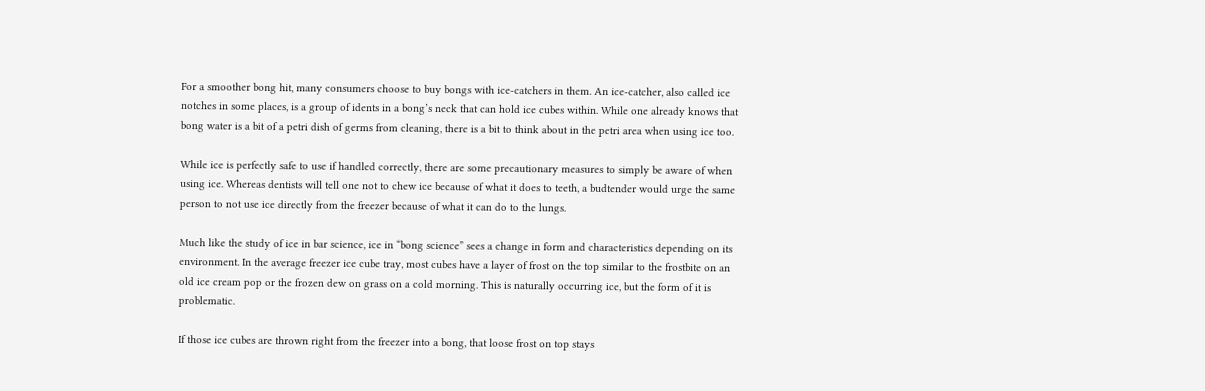For a smoother bong hit, many consumers choose to buy bongs with ice-catchers in them. An ice-catcher, also called ice notches in some places, is a group of idents in a bong’s neck that can hold ice cubes within. While one already knows that bong water is a bit of a petri dish of germs from cleaning, there is a bit to think about in the petri area when using ice too.

While ice is perfectly safe to use if handled correctly, there are some precautionary measures to simply be aware of when using ice. Whereas dentists will tell one not to chew ice because of what it does to teeth, a budtender would urge the same person to not use ice directly from the freezer because of what it can do to the lungs.

Much like the study of ice in bar science, ice in “bong science” sees a change in form and characteristics depending on its environment. In the average freezer ice cube tray, most cubes have a layer of frost on the top similar to the frostbite on an old ice cream pop or the frozen dew on grass on a cold morning. This is naturally occurring ice, but the form of it is problematic.

If those ice cubes are thrown right from the freezer into a bong, that loose frost on top stays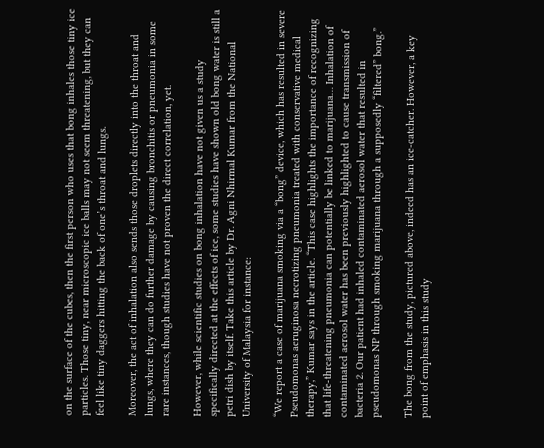on the surface of the cubes, then the first person who uses that bong inhales those tiny ice particles. Those tiny, near microscopic ice balls may not seem threatening, but they can feel like tiny daggers hitting the back of one’s throat and lungs.

Moreover, the act of inhalation also sends those droplets directly into the throat and lungs, where they can do further damage by causing bronchitis or pneumonia in some rare instances, though studies have not proven the direct correlation, yet.

However, while scientific studies on bong inhalation have not given us a study specifically directed at the effects of ice, some studies have shown old bong water is still a petri dish by itself. Take this article by Dr. Agni Nhirmal Kumar from the National University of Malaysia for instance:

“We report a case of marijuana smoking via a “bong” device, which has resulted in severe Pseudomonas aeruginosa necrotizing pneumonia treated with conservative medical therapy,” Kumar says in the article. “This case highlights the importance of recognizing that life‐threatening pneumonia can potentially be linked to marijuana… Inhalation of contaminated aerosol water has been previously highlighted to cause transmission of bacteria 2. Our patient had inhaled contaminated aerosol water that resulted in pseudomonas NP through smoking marijuana through a supposedly “filtered” bong.”

The bong from the study, pictured above, indeed has an ice-catcher. However, a key point of emphasis in this study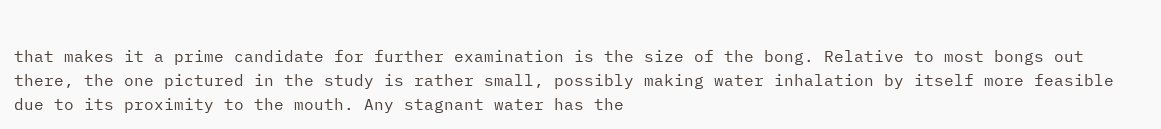that makes it a prime candidate for further examination is the size of the bong. Relative to most bongs out there, the one pictured in the study is rather small, possibly making water inhalation by itself more feasible due to its proximity to the mouth. Any stagnant water has the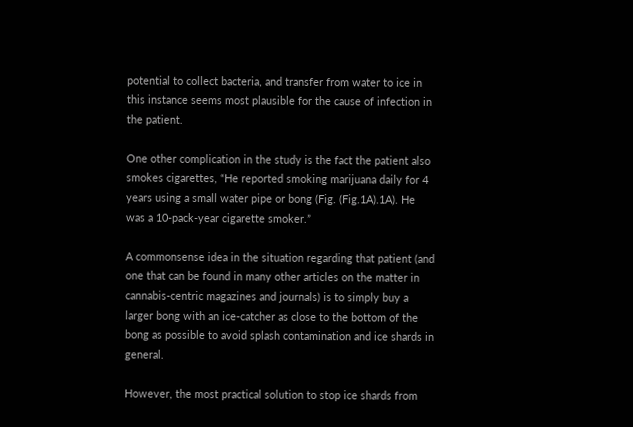potential to collect bacteria, and transfer from water to ice in this instance seems most plausible for the cause of infection in the patient.

One other complication in the study is the fact the patient also smokes cigarettes, “He reported smoking marijuana daily for 4 years using a small water pipe or bong (Fig. (Fig.1A).1A). He was a 10‐pack‐year cigarette smoker.”

A commonsense idea in the situation regarding that patient (and one that can be found in many other articles on the matter in cannabis-centric magazines and journals) is to simply buy a larger bong with an ice-catcher as close to the bottom of the bong as possible to avoid splash contamination and ice shards in general.

However, the most practical solution to stop ice shards from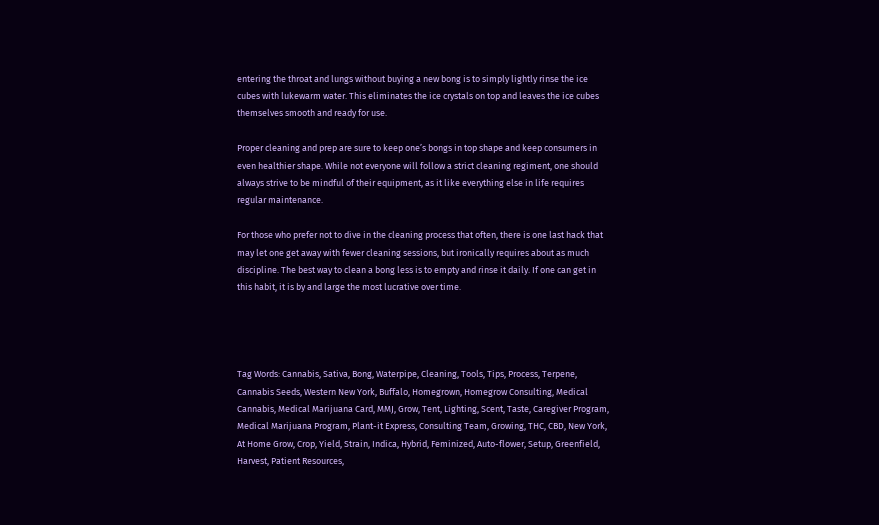entering the throat and lungs without buying a new bong is to simply lightly rinse the ice cubes with lukewarm water. This eliminates the ice crystals on top and leaves the ice cubes themselves smooth and ready for use.

Proper cleaning and prep are sure to keep one’s bongs in top shape and keep consumers in even healthier shape. While not everyone will follow a strict cleaning regiment, one should always strive to be mindful of their equipment, as it like everything else in life requires regular maintenance.

For those who prefer not to dive in the cleaning process that often, there is one last hack that may let one get away with fewer cleaning sessions, but ironically requires about as much discipline. The best way to clean a bong less is to empty and rinse it daily. If one can get in this habit, it is by and large the most lucrative over time.




Tag Words: Cannabis, Sativa, Bong, Waterpipe, Cleaning, Tools, Tips, Process, Terpene, Cannabis Seeds, Western New York, Buffalo, Homegrown, Homegrow Consulting, Medical Cannabis, Medical Marijuana Card, MMJ, Grow, Tent, Lighting, Scent, Taste, Caregiver Program, Medical Marijuana Program, Plant-it Express, Consulting Team, Growing, THC, CBD, New York, At Home Grow, Crop, Yield, Strain, Indica, Hybrid, Feminized, Auto-flower, Setup, Greenfield, Harvest, Patient Resources,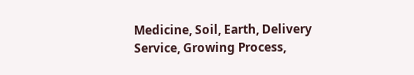Medicine, Soil, Earth, Delivery Service, Growing Process,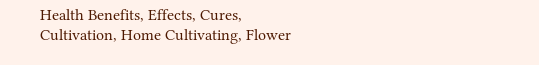Health Benefits, Effects, Cures, Cultivation, Home Cultivating, Flower